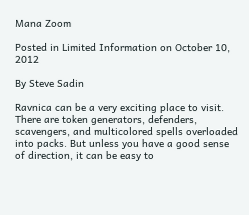Mana Zoom

Posted in Limited Information on October 10, 2012

By Steve Sadin

Ravnica can be a very exciting place to visit. There are token generators, defenders, scavengers, and multicolored spells overloaded into packs. But unless you have a good sense of direction, it can be easy to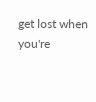get lost when you're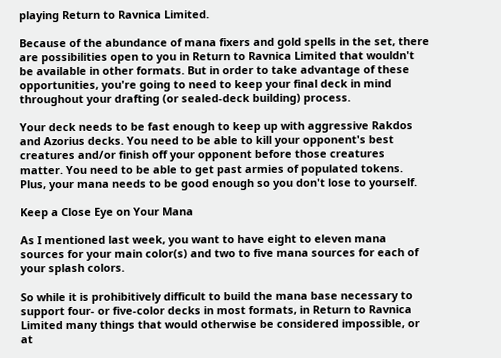playing Return to Ravnica Limited.

Because of the abundance of mana fixers and gold spells in the set, there are possibilities open to you in Return to Ravnica Limited that wouldn't be available in other formats. But in order to take advantage of these opportunities, you're going to need to keep your final deck in mind throughout your drafting (or sealed-deck building) process.

Your deck needs to be fast enough to keep up with aggressive Rakdos and Azorius decks. You need to be able to kill your opponent's best creatures and/or finish off your opponent before those creatures matter. You need to be able to get past armies of populated tokens. Plus, your mana needs to be good enough so you don't lose to yourself.

Keep a Close Eye on Your Mana

As I mentioned last week, you want to have eight to eleven mana sources for your main color(s) and two to five mana sources for each of your splash colors.

So while it is prohibitively difficult to build the mana base necessary to support four- or five-color decks in most formats, in Return to Ravnica Limited many things that would otherwise be considered impossible, or at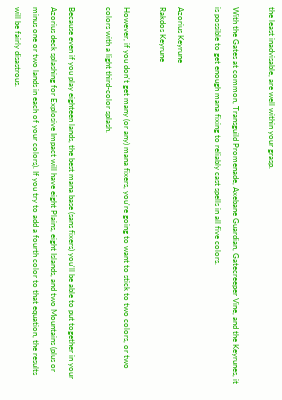the least inadvisable, are well within your grasp.

With the Gates at common, Transguild Promenade, Axebane Guardian, Gatecreeper Vine, and the Keyrunes, it is possible to get enough mana fixing to reliably cast spells in all five colors.

Azorius Keyrune
Rakdos Keyrune

However, if you don't get many (or any) mana fixers, you're going to want to stick to two colors, or two colors with a light third-color splash.

Because even if you play eighteen lands, the best mana base (sans fixers) you'll be able to put together in your Azorius deck splashing for Explosive Impact will have eight Plains, eight Islands, and two Mountains (plus or minus one or two lands in each of your colors). If you try to add a fourth color to that equation, the results will be fairly disastrous.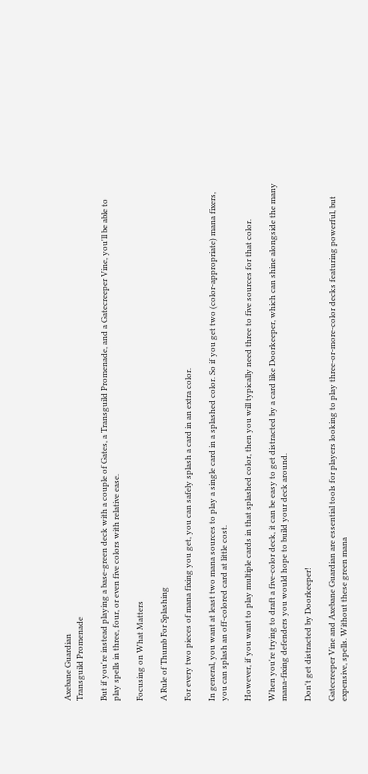Axebane Guardian
Transguild Promenade

But if you're instead playing a base-green deck with a couple of Gates, a Transguild Promenade, and a Gatecreeper Vine, you'll be able to play spells in three, four, or even five colors with relative ease.

Focusing on What Matters

A Rule of Thumb For Splashing

For every two pieces of mana fixing you get, you can safely splash a card in an extra color.

In general, you want at least two mana sources to play a single card in a splashed color. So if you get two (color-appropriate) mana fixers, you can splash an off-colored card at little cost.

However, if you want to play multiple cards in that splashed color, then you will typically need three to five sources for that color.

When you're trying to draft a five-color deck, it can be easy to get distracted by a card like Doorkeeper, which can shine alongside the many mana-fixing defenders you would hope to build your deck around.

Don't get distracted by Doorkeeper!

Gatecreeper Vine and Axebane Guardian are essential tools for players looking to play three-or-more-color decks featuring powerful, but expensive, spells. Without these green mana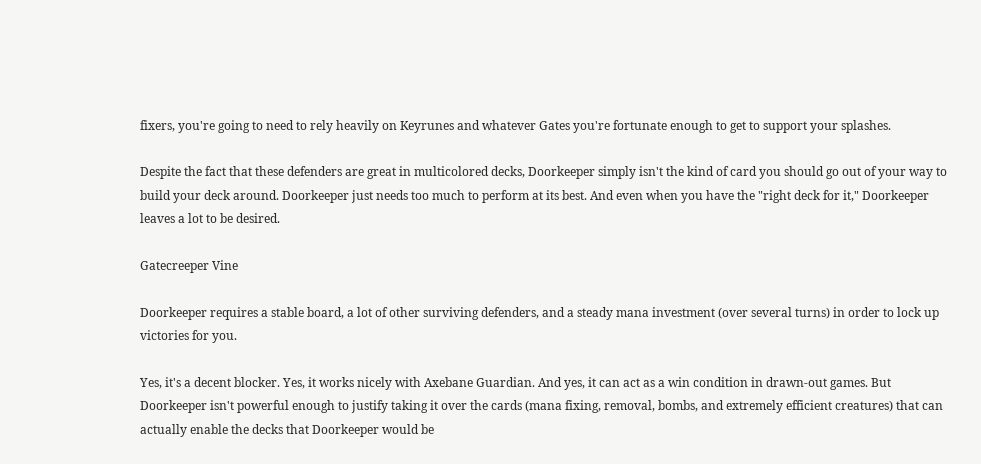fixers, you're going to need to rely heavily on Keyrunes and whatever Gates you're fortunate enough to get to support your splashes.

Despite the fact that these defenders are great in multicolored decks, Doorkeeper simply isn't the kind of card you should go out of your way to build your deck around. Doorkeeper just needs too much to perform at its best. And even when you have the "right deck for it," Doorkeeper leaves a lot to be desired.

Gatecreeper Vine

Doorkeeper requires a stable board, a lot of other surviving defenders, and a steady mana investment (over several turns) in order to lock up victories for you.

Yes, it's a decent blocker. Yes, it works nicely with Axebane Guardian. And yes, it can act as a win condition in drawn-out games. But Doorkeeper isn't powerful enough to justify taking it over the cards (mana fixing, removal, bombs, and extremely efficient creatures) that can actually enable the decks that Doorkeeper would be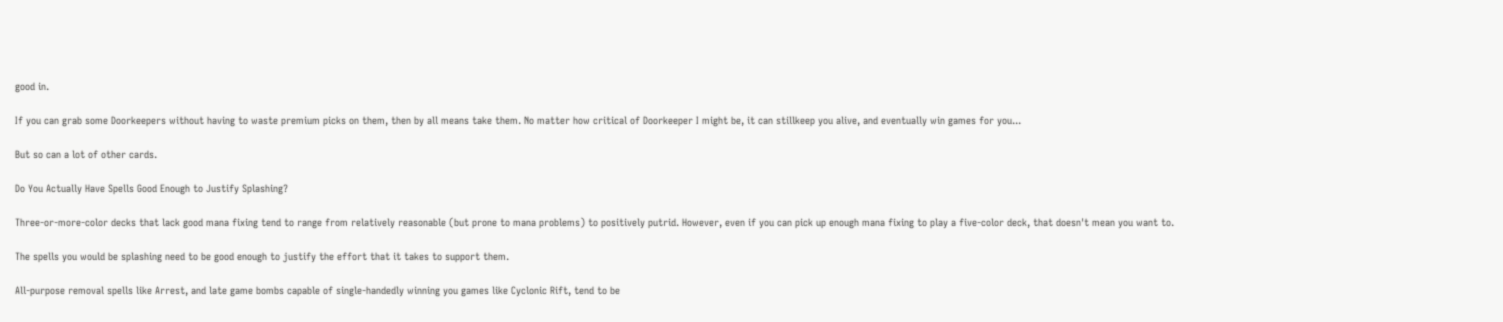good in.

If you can grab some Doorkeepers without having to waste premium picks on them, then by all means take them. No matter how critical of Doorkeeper I might be, it can stillkeep you alive, and eventually win games for you...

But so can a lot of other cards.

Do You Actually Have Spells Good Enough to Justify Splashing?

Three-or-more-color decks that lack good mana fixing tend to range from relatively reasonable (but prone to mana problems) to positively putrid. However, even if you can pick up enough mana fixing to play a five-color deck, that doesn't mean you want to.

The spells you would be splashing need to be good enough to justify the effort that it takes to support them.

All-purpose removal spells like Arrest, and late game bombs capable of single-handedly winning you games like Cyclonic Rift, tend to be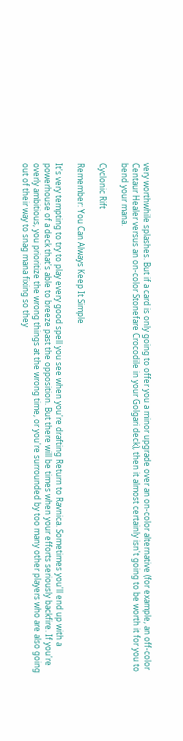very worthwhile splashes. But if a card is only going to offer you a minor upgrade over an on-color alternative (for example, an off-color Centaur Healer versus an on-color Stonefare Crocodile in your Golgari deck), then it almost certainly isn't going to be worth it for you to bend your mana.

Cyclonic Rift

Remember: You Can Always Keep It Simple

It's very tempting to try to play every good spell you see when you're drafting Return to Ravnica. Sometimes you'll end up with a powerhouse of a deck that's able to breeze past the opposition. But there will be times when your efforts seriously backfire. If you're overly ambitious, you prioritize the wrong things at the wrong time, or you're surrounded by too many other players who are also going out of their way to snag mana fixing so they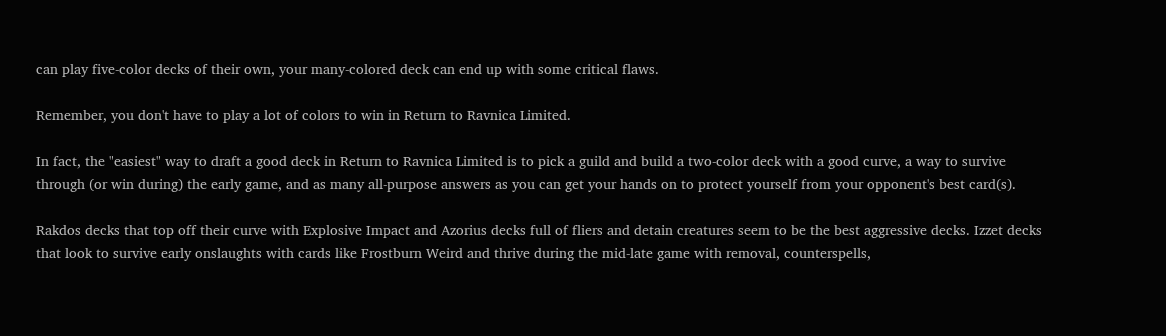can play five-color decks of their own, your many-colored deck can end up with some critical flaws.

Remember, you don't have to play a lot of colors to win in Return to Ravnica Limited.

In fact, the "easiest" way to draft a good deck in Return to Ravnica Limited is to pick a guild and build a two-color deck with a good curve, a way to survive through (or win during) the early game, and as many all-purpose answers as you can get your hands on to protect yourself from your opponent's best card(s).

Rakdos decks that top off their curve with Explosive Impact and Azorius decks full of fliers and detain creatures seem to be the best aggressive decks. Izzet decks that look to survive early onslaughts with cards like Frostburn Weird and thrive during the mid-late game with removal, counterspells,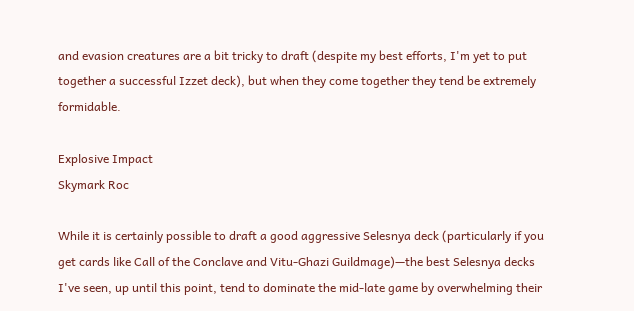and evasion creatures are a bit tricky to draft (despite my best efforts, I'm yet to put together a successful Izzet deck), but when they come together they tend be extremely formidable.

Explosive Impact
Skymark Roc

While it is certainly possible to draft a good aggressive Selesnya deck (particularly if you get cards like Call of the Conclave and Vitu-Ghazi Guildmage)—the best Selesnya decks I've seen, up until this point, tend to dominate the mid-late game by overwhelming their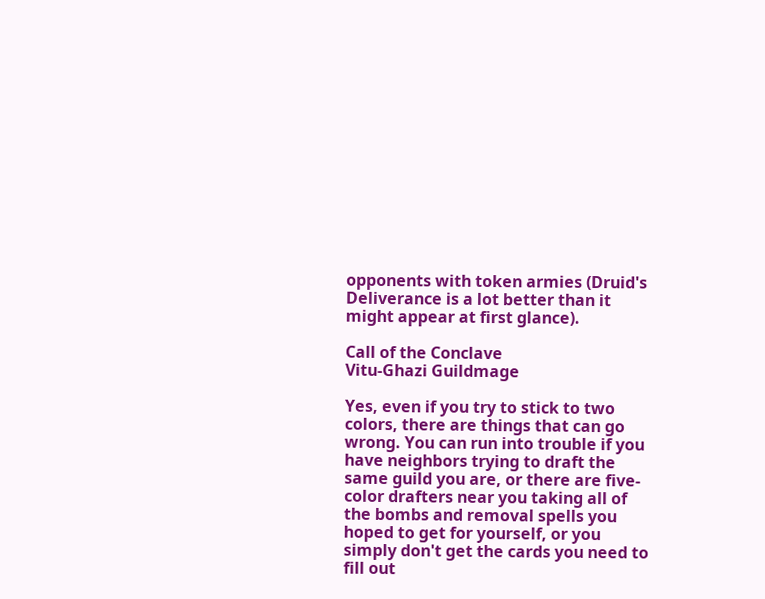opponents with token armies (Druid's Deliverance is a lot better than it might appear at first glance).

Call of the Conclave
Vitu-Ghazi Guildmage

Yes, even if you try to stick to two colors, there are things that can go wrong. You can run into trouble if you have neighbors trying to draft the same guild you are, or there are five-color drafters near you taking all of the bombs and removal spells you hoped to get for yourself, or you simply don't get the cards you need to fill out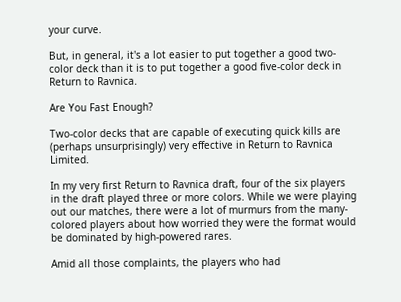your curve.

But, in general, it's a lot easier to put together a good two-color deck than it is to put together a good five-color deck in Return to Ravnica.

Are You Fast Enough?

Two-color decks that are capable of executing quick kills are (perhaps unsurprisingly) very effective in Return to Ravnica Limited.

In my very first Return to Ravnica draft, four of the six players in the draft played three or more colors. While we were playing out our matches, there were a lot of murmurs from the many-colored players about how worried they were the format would be dominated by high-powered rares.

Amid all those complaints, the players who had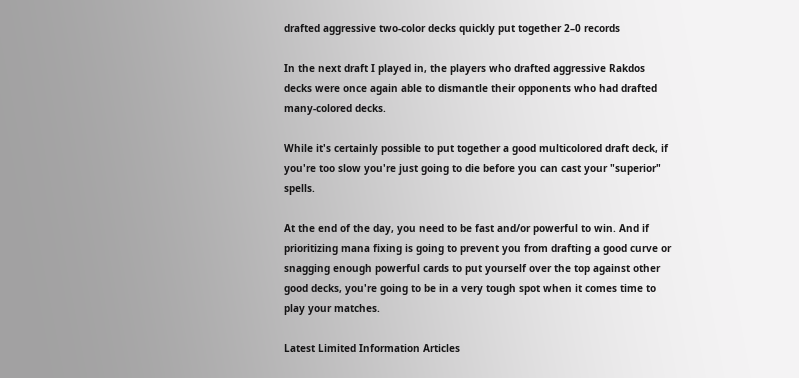drafted aggressive two-color decks quickly put together 2–0 records

In the next draft I played in, the players who drafted aggressive Rakdos decks were once again able to dismantle their opponents who had drafted many-colored decks.

While it's certainly possible to put together a good multicolored draft deck, if you're too slow you're just going to die before you can cast your "superior" spells.

At the end of the day, you need to be fast and/or powerful to win. And if prioritizing mana fixing is going to prevent you from drafting a good curve or snagging enough powerful cards to put yourself over the top against other good decks, you're going to be in a very tough spot when it comes time to play your matches.

Latest Limited Information Articles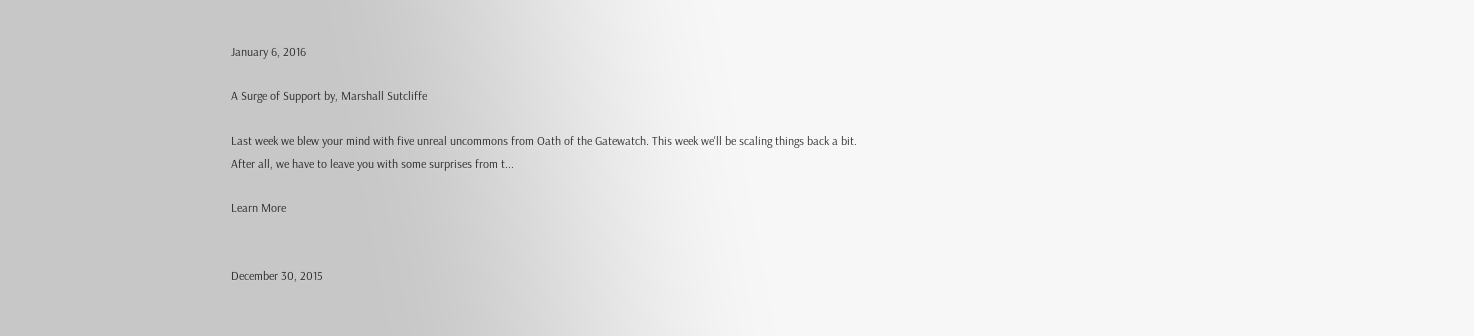January 6, 2016

A Surge of Support by, Marshall Sutcliffe

Last week we blew your mind with five unreal uncommons from Oath of the Gatewatch. This week we'll be scaling things back a bit. After all, we have to leave you with some surprises from t...

Learn More


December 30, 2015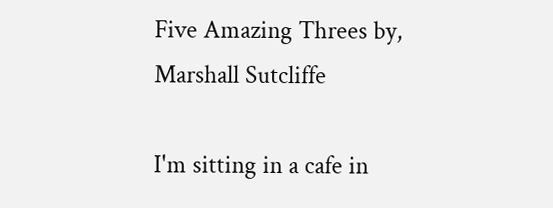Five Amazing Threes by, Marshall Sutcliffe

I'm sitting in a cafe in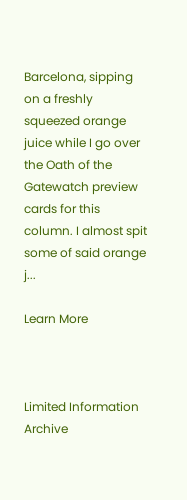Barcelona, sipping on a freshly squeezed orange juice while I go over the Oath of the Gatewatch preview cards for this column. I almost spit some of said orange j...

Learn More



Limited Information Archive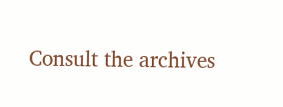Consult the archives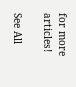for more articles!

See All